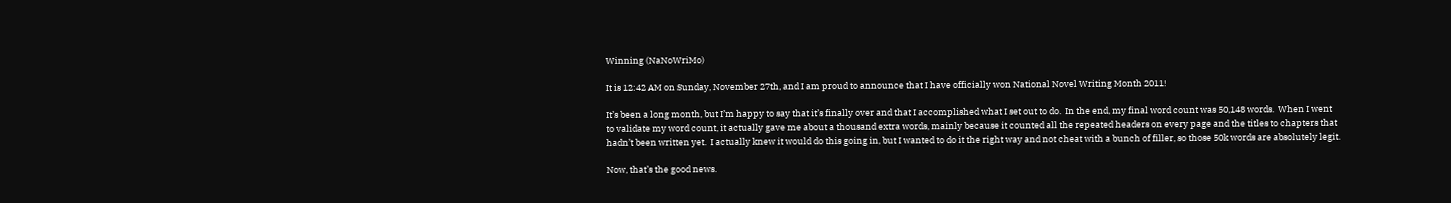Winning (NaNoWriMo)

It is 12:42 AM on Sunday, November 27th, and I am proud to announce that I have officially won National Novel Writing Month 2011!

It’s been a long month, but I’m happy to say that it’s finally over and that I accomplished what I set out to do.  In the end, my final word count was 50,148 words.  When I went to validate my word count, it actually gave me about a thousand extra words, mainly because it counted all the repeated headers on every page and the titles to chapters that hadn’t been written yet.  I actually knew it would do this going in, but I wanted to do it the right way and not cheat with a bunch of filler, so those 50k words are absolutely legit.

Now, that’s the good news.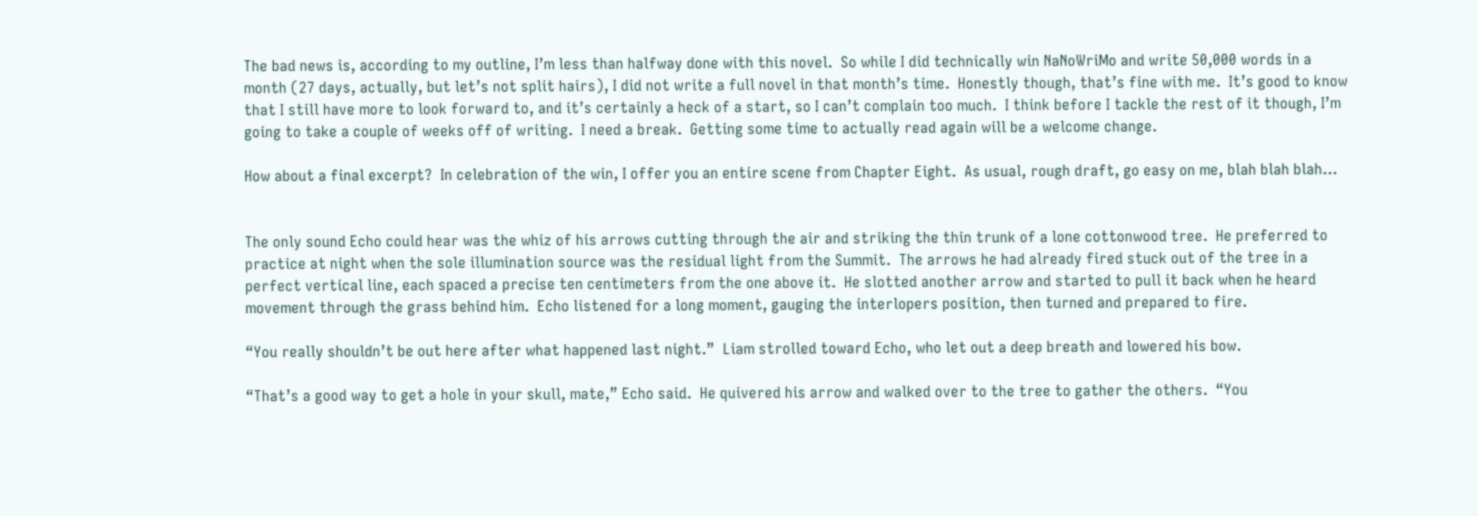The bad news is, according to my outline, I’m less than halfway done with this novel.  So while I did technically win NaNoWriMo and write 50,000 words in a month (27 days, actually, but let’s not split hairs), I did not write a full novel in that month’s time.  Honestly though, that’s fine with me.  It’s good to know that I still have more to look forward to, and it’s certainly a heck of a start, so I can’t complain too much.  I think before I tackle the rest of it though, I’m going to take a couple of weeks off of writing.  I need a break.  Getting some time to actually read again will be a welcome change.

How about a final excerpt?  In celebration of the win, I offer you an entire scene from Chapter Eight.  As usual, rough draft, go easy on me, blah blah blah…


The only sound Echo could hear was the whiz of his arrows cutting through the air and striking the thin trunk of a lone cottonwood tree.  He preferred to practice at night when the sole illumination source was the residual light from the Summit.  The arrows he had already fired stuck out of the tree in a perfect vertical line, each spaced a precise ten centimeters from the one above it.  He slotted another arrow and started to pull it back when he heard movement through the grass behind him.  Echo listened for a long moment, gauging the interlopers position, then turned and prepared to fire.

“You really shouldn’t be out here after what happened last night.”  Liam strolled toward Echo, who let out a deep breath and lowered his bow.

“That’s a good way to get a hole in your skull, mate,” Echo said.  He quivered his arrow and walked over to the tree to gather the others.  “You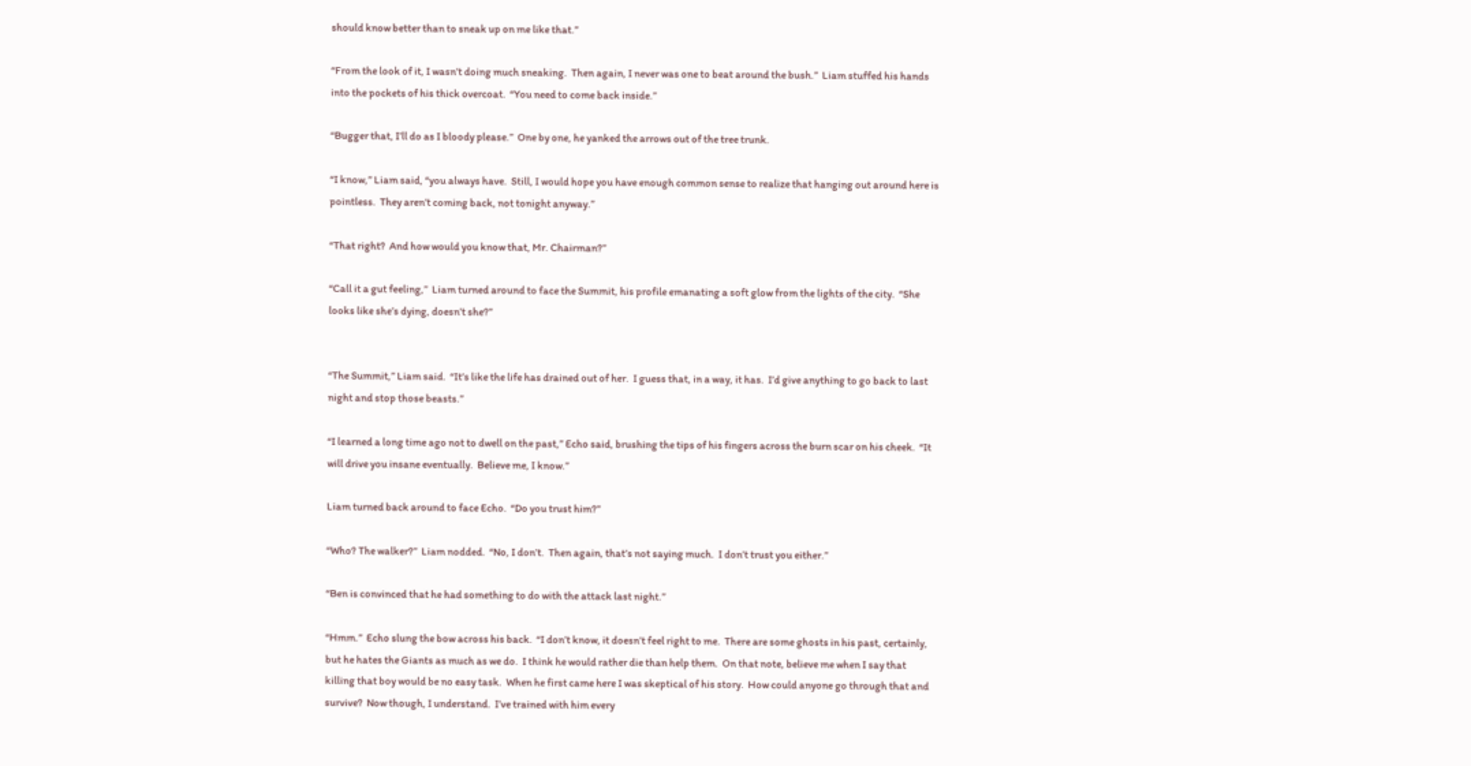should know better than to sneak up on me like that.”

“From the look of it, I wasn’t doing much sneaking.  Then again, I never was one to beat around the bush.”  Liam stuffed his hands into the pockets of his thick overcoat.  “You need to come back inside.”

“Bugger that, I’ll do as I bloody please.”  One by one, he yanked the arrows out of the tree trunk.

“I know,” Liam said, “you always have.  Still, I would hope you have enough common sense to realize that hanging out around here is pointless.  They aren’t coming back, not tonight anyway.”

“That right?  And how would you know that, Mr. Chairman?”

“Call it a gut feeling,”  Liam turned around to face the Summit, his profile emanating a soft glow from the lights of the city.  “She looks like she’s dying, doesn’t she?”


“The Summit,” Liam said.  “It’s like the life has drained out of her.  I guess that, in a way, it has.  I’d give anything to go back to last night and stop those beasts.”

“I learned a long time ago not to dwell on the past,” Echo said, brushing the tips of his fingers across the burn scar on his cheek.  “It will drive you insane eventually.  Believe me, I know.”

Liam turned back around to face Echo.  “Do you trust him?”

“Who? The walker?”  Liam nodded.  “No, I don’t.  Then again, that’s not saying much.  I don’t trust you either.”

“Ben is convinced that he had something to do with the attack last night.”

“Hmm.”  Echo slung the bow across his back.  “I don’t know, it doesn’t feel right to me.  There are some ghosts in his past, certainly, but he hates the Giants as much as we do.  I think he would rather die than help them.  On that note, believe me when I say that killing that boy would be no easy task.  When he first came here I was skeptical of his story.  How could anyone go through that and survive?  Now though, I understand.  I’ve trained with him every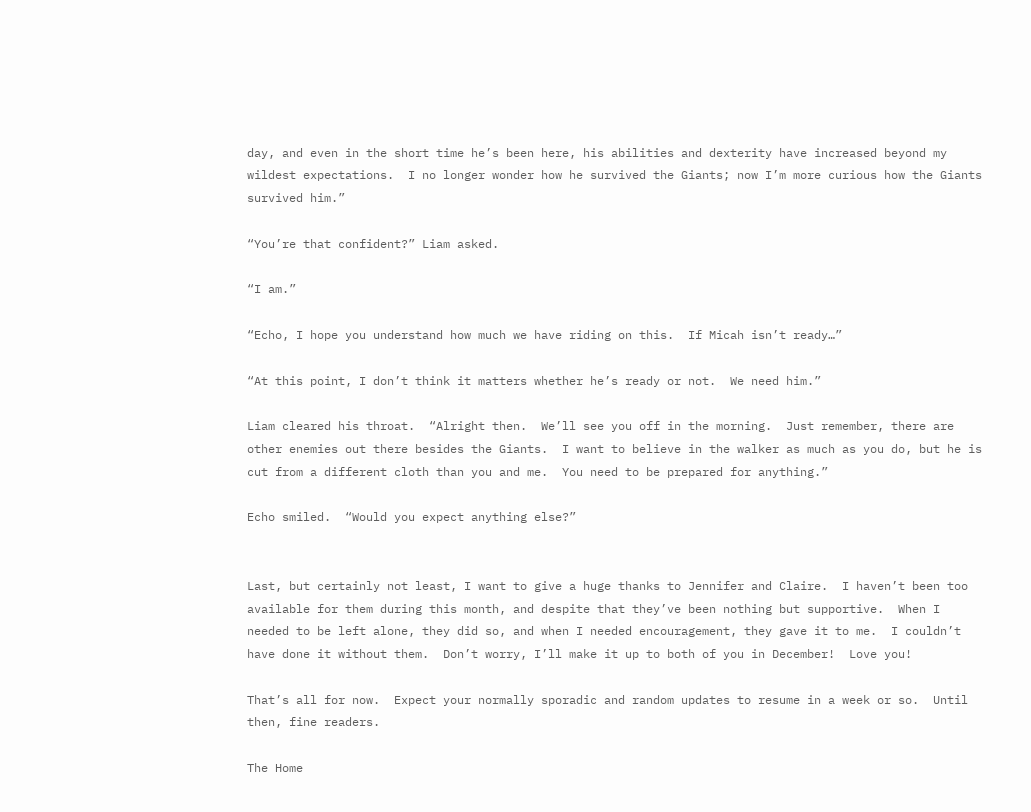day, and even in the short time he’s been here, his abilities and dexterity have increased beyond my wildest expectations.  I no longer wonder how he survived the Giants; now I’m more curious how the Giants survived him.”

“You’re that confident?” Liam asked.

“I am.”

“Echo, I hope you understand how much we have riding on this.  If Micah isn’t ready…”

“At this point, I don’t think it matters whether he’s ready or not.  We need him.”

Liam cleared his throat.  “Alright then.  We’ll see you off in the morning.  Just remember, there are other enemies out there besides the Giants.  I want to believe in the walker as much as you do, but he is cut from a different cloth than you and me.  You need to be prepared for anything.”

Echo smiled.  “Would you expect anything else?”


Last, but certainly not least, I want to give a huge thanks to Jennifer and Claire.  I haven’t been too available for them during this month, and despite that they’ve been nothing but supportive.  When I needed to be left alone, they did so, and when I needed encouragement, they gave it to me.  I couldn’t have done it without them.  Don’t worry, I’ll make it up to both of you in December!  Love you!

That’s all for now.  Expect your normally sporadic and random updates to resume in a week or so.  Until then, fine readers.

The Home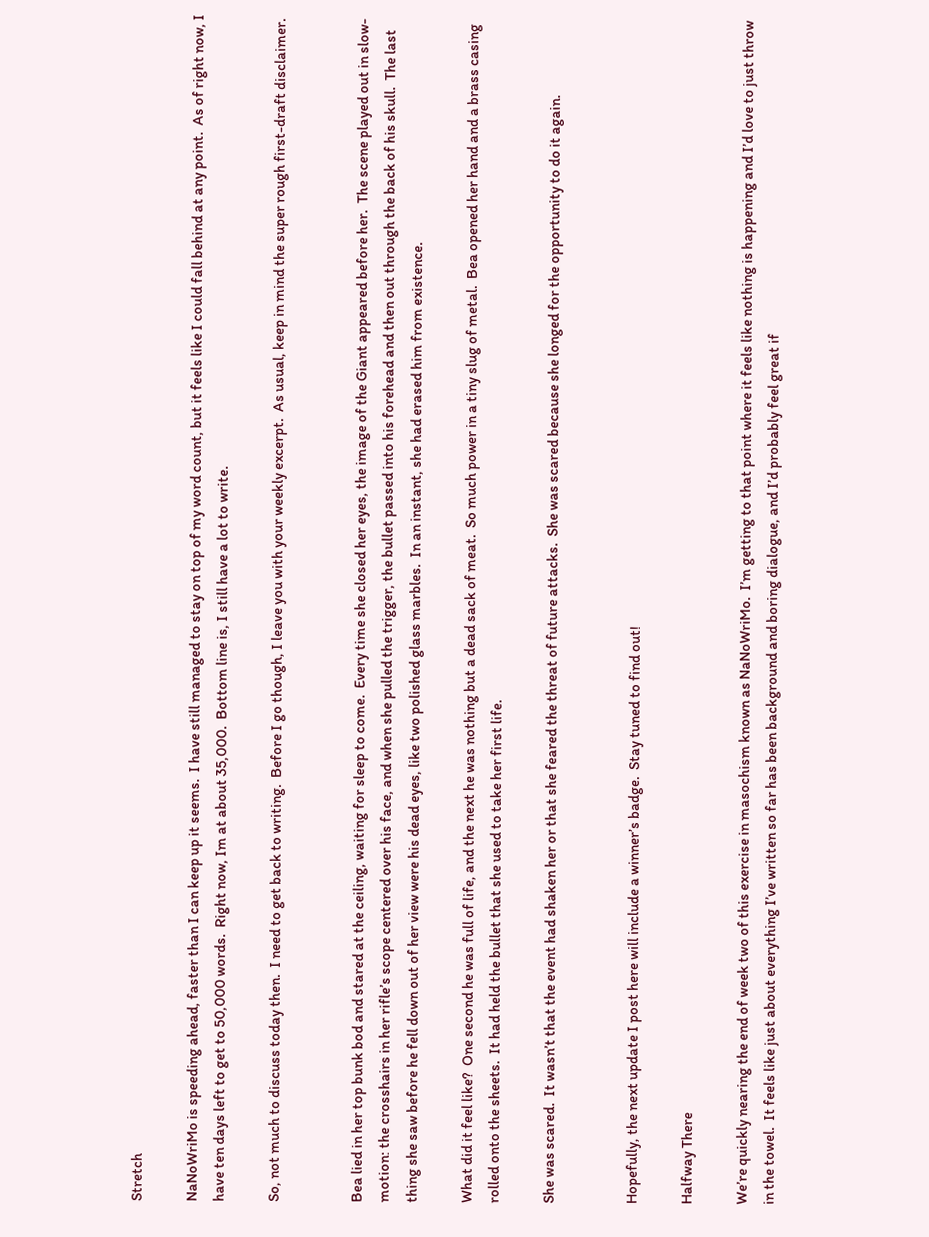Stretch

NaNoWriMo is speeding ahead, faster than I can keep up it seems.  I have still managed to stay on top of my word count, but it feels like I could fall behind at any point.  As of right now, I have ten days left to get to 50,000 words.  Right now, Im at about 35,000.  Bottom line is, I still have a lot to write.

So, not much to discuss today then.  I need to get back to writing.  Before I go though, I leave you with your weekly excerpt.  As usual, keep in mind the super rough first-draft disclaimer.


Bea lied in her top bunk bod and stared at the ceiling, waiting for sleep to come.  Every time she closed her eyes, the image of the Giant appeared before her.  The scene played out in slow-motion: the crosshairs in her rifle’s scope centered over his face, and when she pulled the trigger, the bullet passed into his forehead and then out through the back of his skull.  The last thing she saw before he fell down out of her view were his dead eyes, like two polished glass marbles.  In an instant, she had erased him from existence.

What did it feel like?  One second he was full of life, and the next he was nothing but a dead sack of meat.  So much power in a tiny slug of metal.  Bea opened her hand and a brass casing rolled onto the sheets.  It had held the bullet that she used to take her first life.

She was scared.  It wasn’t that the event had shaken her or that she feared the threat of future attacks.  She was scared because she longed for the opportunity to do it again.


Hopefully, the next update I post here will include a winner’s badge.  Stay tuned to find out!

Halfway There

We’re quickly nearing the end of week two of this exercise in masochism known as NaNoWriMo.  I’m getting to that point where it feels like nothing is happening and I’d love to just throw in the towel.  It feels like just about everything I’ve written so far has been background and boring dialogue, and I’d probably feel great if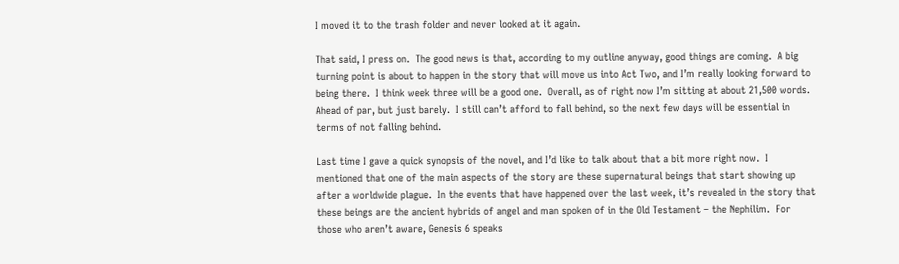I moved it to the trash folder and never looked at it again.

That said, I press on.  The good news is that, according to my outline anyway, good things are coming.  A big turning point is about to happen in the story that will move us into Act Two, and I’m really looking forward to being there.  I think week three will be a good one.  Overall, as of right now I’m sitting at about 21,500 words.  Ahead of par, but just barely.  I still can’t afford to fall behind, so the next few days will be essential in terms of not falling behind.

Last time I gave a quick synopsis of the novel, and I’d like to talk about that a bit more right now.  I mentioned that one of the main aspects of the story are these supernatural beings that start showing up after a worldwide plague.  In the events that have happened over the last week, it’s revealed in the story that these beings are the ancient hybrids of angel and man spoken of in the Old Testament – the Nephilim.  For those who aren’t aware, Genesis 6 speaks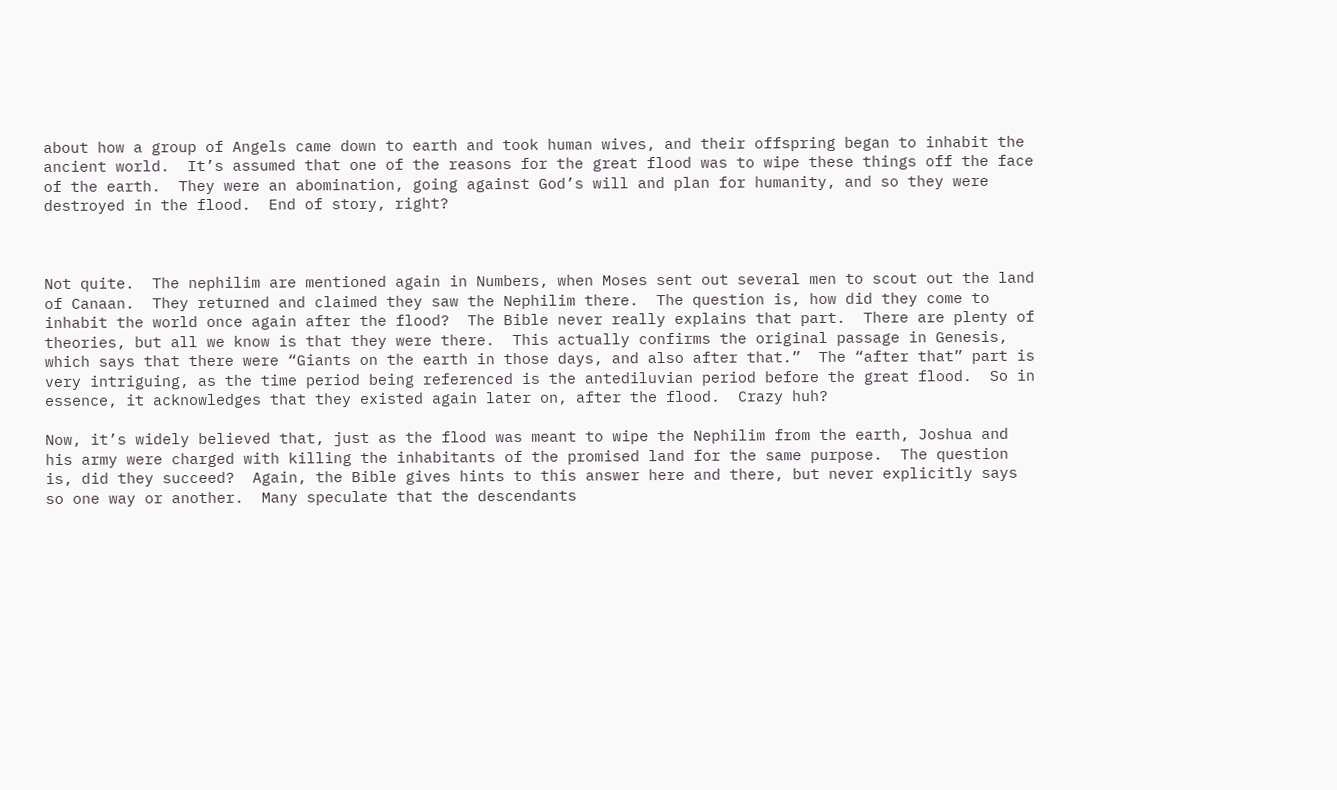about how a group of Angels came down to earth and took human wives, and their offspring began to inhabit the ancient world.  It’s assumed that one of the reasons for the great flood was to wipe these things off the face of the earth.  They were an abomination, going against God’s will and plan for humanity, and so they were destroyed in the flood.  End of story, right?



Not quite.  The nephilim are mentioned again in Numbers, when Moses sent out several men to scout out the land of Canaan.  They returned and claimed they saw the Nephilim there.  The question is, how did they come to inhabit the world once again after the flood?  The Bible never really explains that part.  There are plenty of theories, but all we know is that they were there.  This actually confirms the original passage in Genesis, which says that there were “Giants on the earth in those days, and also after that.”  The “after that” part is very intriguing, as the time period being referenced is the antediluvian period before the great flood.  So in essence, it acknowledges that they existed again later on, after the flood.  Crazy huh?

Now, it’s widely believed that, just as the flood was meant to wipe the Nephilim from the earth, Joshua and his army were charged with killing the inhabitants of the promised land for the same purpose.  The question is, did they succeed?  Again, the Bible gives hints to this answer here and there, but never explicitly says so one way or another.  Many speculate that the descendants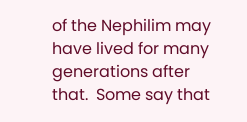of the Nephilim may have lived for many generations after that.  Some say that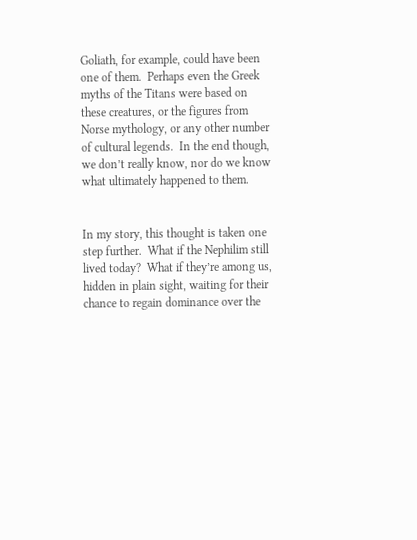Goliath, for example, could have been one of them.  Perhaps even the Greek myths of the Titans were based on these creatures, or the figures from Norse mythology, or any other number of cultural legends.  In the end though, we don’t really know, nor do we know what ultimately happened to them.


In my story, this thought is taken one step further.  What if the Nephilim still lived today?  What if they’re among us, hidden in plain sight, waiting for their chance to regain dominance over the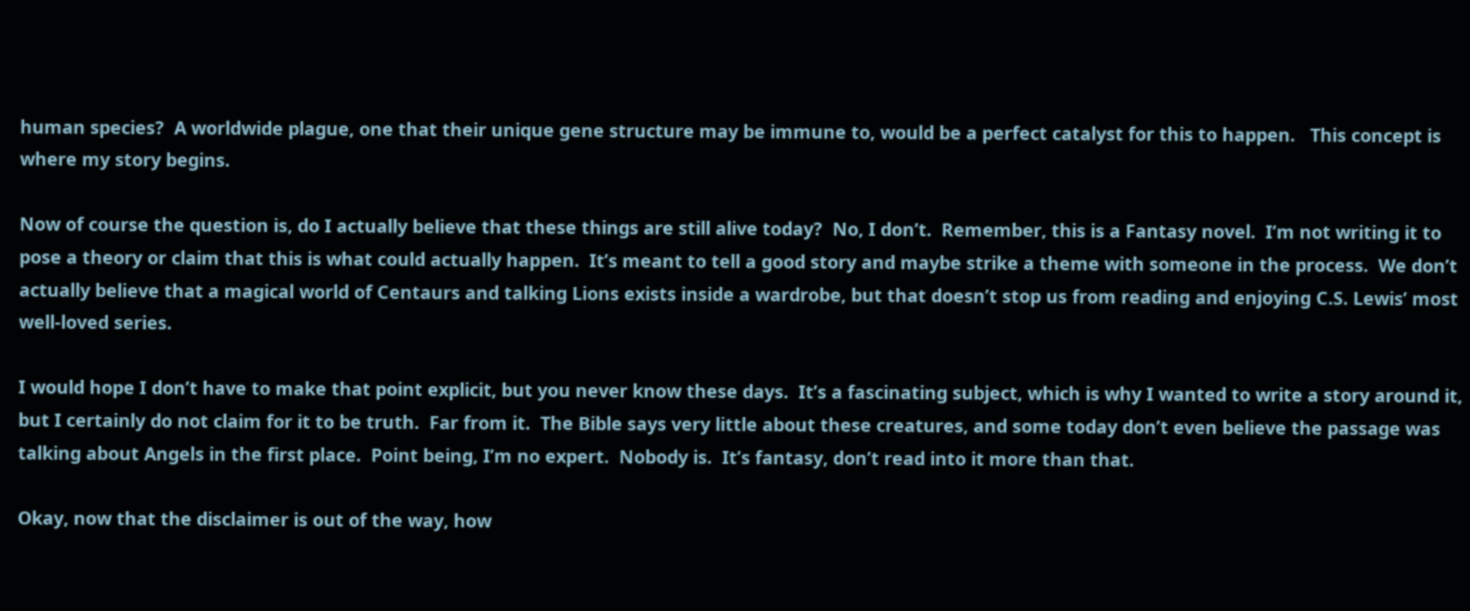human species?  A worldwide plague, one that their unique gene structure may be immune to, would be a perfect catalyst for this to happen.   This concept is where my story begins.

Now of course the question is, do I actually believe that these things are still alive today?  No, I don’t.  Remember, this is a Fantasy novel.  I’m not writing it to pose a theory or claim that this is what could actually happen.  It’s meant to tell a good story and maybe strike a theme with someone in the process.  We don’t actually believe that a magical world of Centaurs and talking Lions exists inside a wardrobe, but that doesn’t stop us from reading and enjoying C.S. Lewis’ most well-loved series.

I would hope I don’t have to make that point explicit, but you never know these days.  It’s a fascinating subject, which is why I wanted to write a story around it, but I certainly do not claim for it to be truth.  Far from it.  The Bible says very little about these creatures, and some today don’t even believe the passage was talking about Angels in the first place.  Point being, I’m no expert.  Nobody is.  It’s fantasy, don’t read into it more than that.

Okay, now that the disclaimer is out of the way, how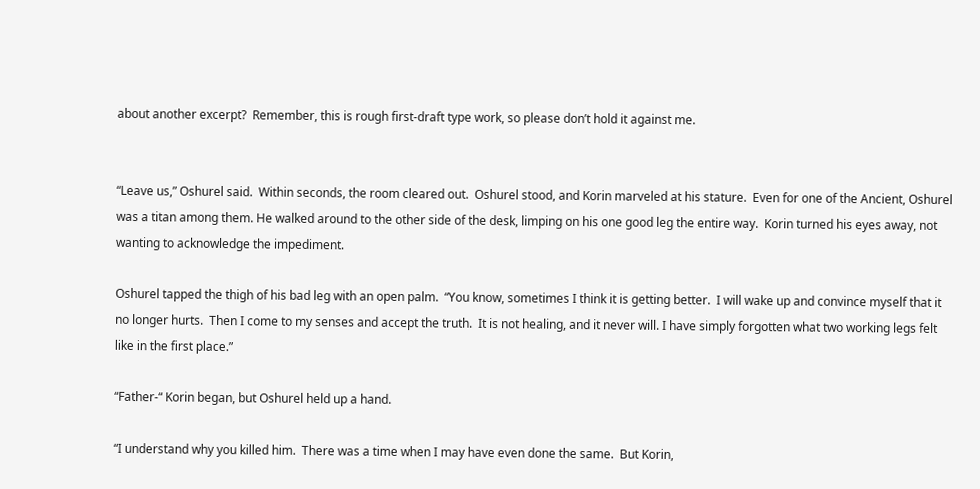about another excerpt?  Remember, this is rough first-draft type work, so please don’t hold it against me.


“Leave us,” Oshurel said.  Within seconds, the room cleared out.  Oshurel stood, and Korin marveled at his stature.  Even for one of the Ancient, Oshurel was a titan among them. He walked around to the other side of the desk, limping on his one good leg the entire way.  Korin turned his eyes away, not wanting to acknowledge the impediment.

Oshurel tapped the thigh of his bad leg with an open palm.  “You know, sometimes I think it is getting better.  I will wake up and convince myself that it no longer hurts.  Then I come to my senses and accept the truth.  It is not healing, and it never will. I have simply forgotten what two working legs felt like in the first place.”

“Father-“ Korin began, but Oshurel held up a hand.

“I understand why you killed him.  There was a time when I may have even done the same.  But Korin,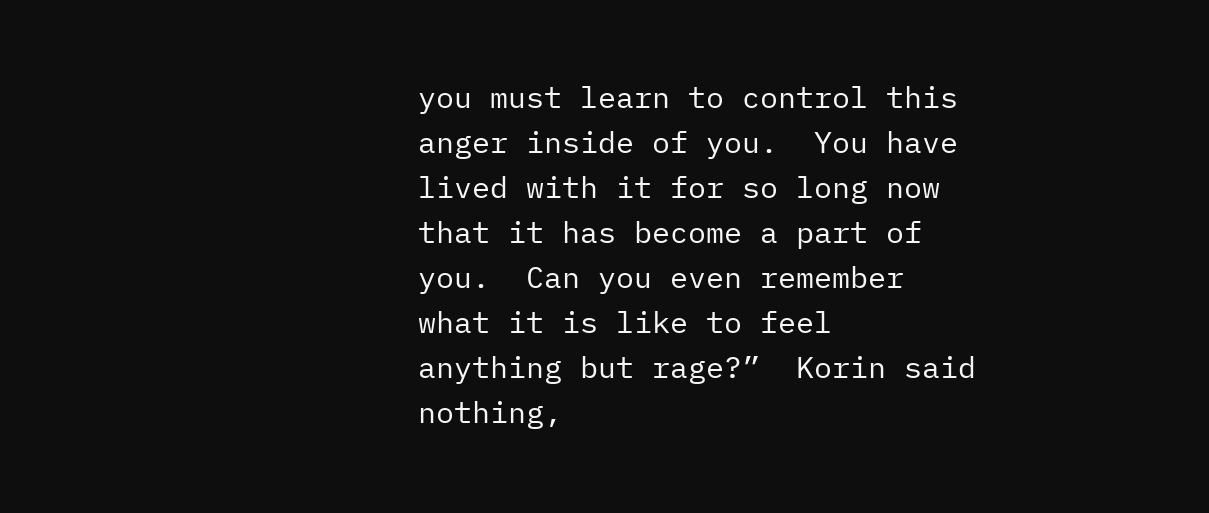you must learn to control this anger inside of you.  You have lived with it for so long now that it has become a part of you.  Can you even remember what it is like to feel anything but rage?”  Korin said nothing,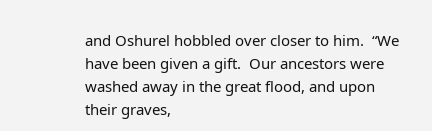and Oshurel hobbled over closer to him.  “We have been given a gift.  Our ancestors were washed away in the great flood, and upon their graves,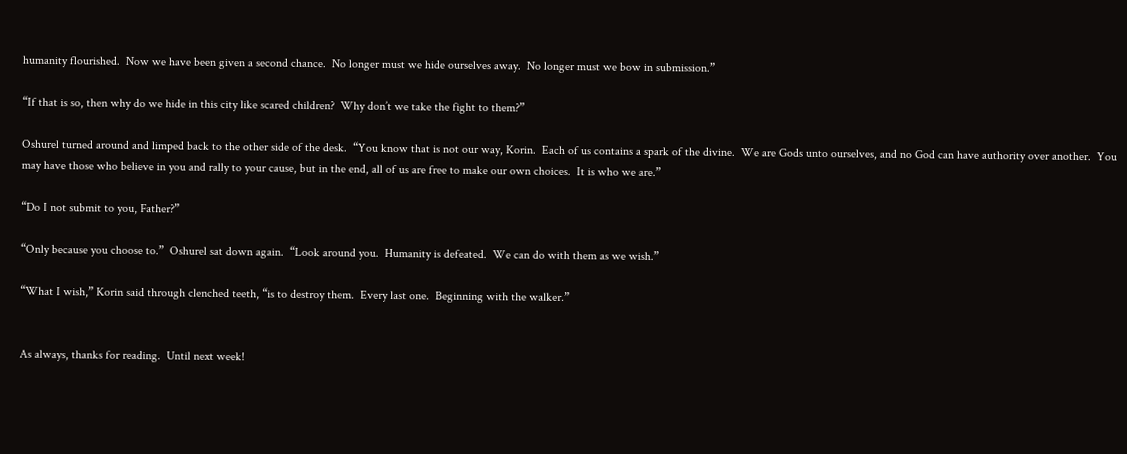humanity flourished.  Now we have been given a second chance.  No longer must we hide ourselves away.  No longer must we bow in submission.”

“If that is so, then why do we hide in this city like scared children?  Why don’t we take the fight to them?”

Oshurel turned around and limped back to the other side of the desk.  “You know that is not our way, Korin.  Each of us contains a spark of the divine.  We are Gods unto ourselves, and no God can have authority over another.  You may have those who believe in you and rally to your cause, but in the end, all of us are free to make our own choices.  It is who we are.”

“Do I not submit to you, Father?”

“Only because you choose to.”  Oshurel sat down again.  “Look around you.  Humanity is defeated.  We can do with them as we wish.”

“What I wish,” Korin said through clenched teeth, “is to destroy them.  Every last one.  Beginning with the walker.”


As always, thanks for reading.  Until next week!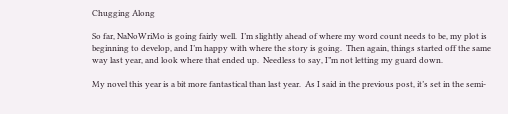Chugging Along

So far, NaNoWriMo is going fairly well.  I’m slightly ahead of where my word count needs to be, my plot is beginning to develop, and I’m happy with where the story is going.  Then again, things started off the same way last year, and look where that ended up.  Needless to say, I”m not letting my guard down.

My novel this year is a bit more fantastical than last year.  As I said in the previous post, it’s set in the semi-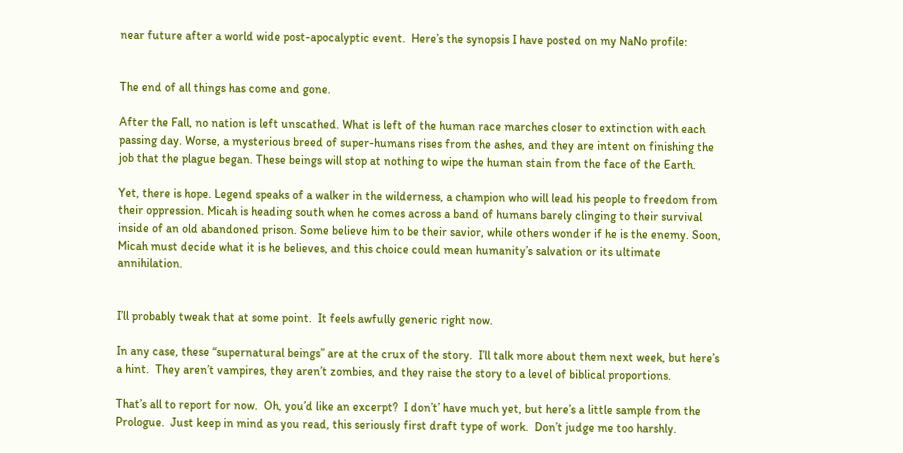near future after a world wide post-apocalyptic event.  Here’s the synopsis I have posted on my NaNo profile:


The end of all things has come and gone.

After the Fall, no nation is left unscathed. What is left of the human race marches closer to extinction with each passing day. Worse, a mysterious breed of super-humans rises from the ashes, and they are intent on finishing the job that the plague began. These beings will stop at nothing to wipe the human stain from the face of the Earth.

Yet, there is hope. Legend speaks of a walker in the wilderness, a champion who will lead his people to freedom from their oppression. Micah is heading south when he comes across a band of humans barely clinging to their survival inside of an old abandoned prison. Some believe him to be their savior, while others wonder if he is the enemy. Soon, Micah must decide what it is he believes, and this choice could mean humanity’s salvation or its ultimate annihilation.


I’ll probably tweak that at some point.  It feels awfully generic right now.

In any case, these “supernatural beings” are at the crux of the story.  I’ll talk more about them next week, but here’s a hint.  They aren’t vampires, they aren’t zombies, and they raise the story to a level of biblical proportions.

That’s all to report for now.  Oh, you’d like an excerpt?  I don’t’ have much yet, but here’s a little sample from the Prologue.  Just keep in mind as you read, this seriously first draft type of work.  Don’t judge me too harshly.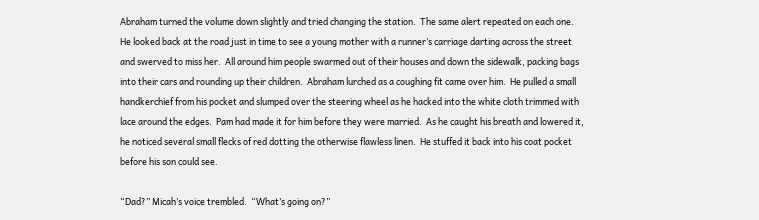Abraham turned the volume down slightly and tried changing the station.  The same alert repeated on each one.  He looked back at the road just in time to see a young mother with a runner’s carriage darting across the street and swerved to miss her.  All around him people swarmed out of their houses and down the sidewalk, packing bags into their cars and rounding up their children.  Abraham lurched as a coughing fit came over him.  He pulled a small handkerchief from his pocket and slumped over the steering wheel as he hacked into the white cloth trimmed with lace around the edges.  Pam had made it for him before they were married.  As he caught his breath and lowered it, he noticed several small flecks of red dotting the otherwise flawless linen.  He stuffed it back into his coat pocket before his son could see.

“Dad?” Micah’s voice trembled.  “What’s going on?”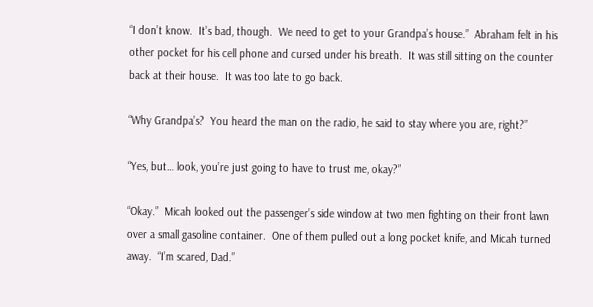“I don’t know.  It’s bad, though.  We need to get to your Grandpa’s house.”  Abraham felt in his other pocket for his cell phone and cursed under his breath.  It was still sitting on the counter back at their house.  It was too late to go back.

“Why Grandpa’s?  You heard the man on the radio, he said to stay where you are, right?”

“Yes, but… look, you’re just going to have to trust me, okay?”

“Okay.”  Micah looked out the passenger’s side window at two men fighting on their front lawn over a small gasoline container.  One of them pulled out a long pocket knife, and Micah turned away.  “I’m scared, Dad.”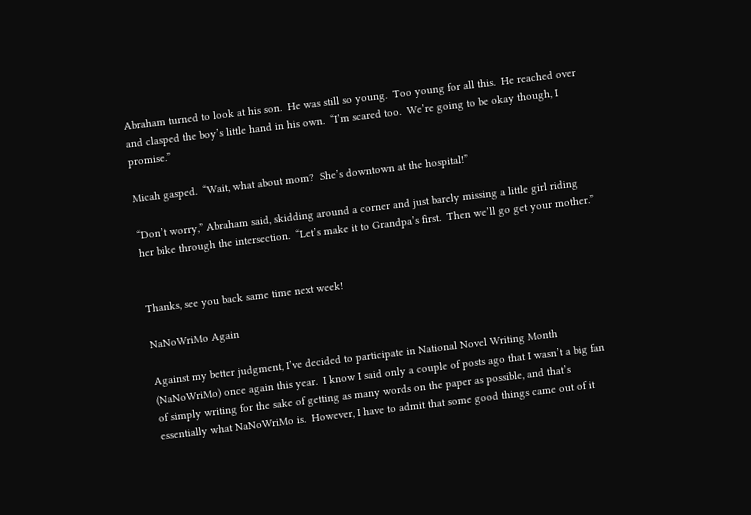Abraham turned to look at his son.  He was still so young.  Too young for all this.  He reached over and clasped the boy’s little hand in his own.  “I’m scared too.  We’re going to be okay though, I promise.”

Micah gasped.  “Wait, what about mom?  She’s downtown at the hospital!”

“Don’t worry,” Abraham said, skidding around a corner and just barely missing a little girl riding her bike through the intersection.  “Let’s make it to Grandpa’s first.  Then we’ll go get your mother.”


Thanks, see you back same time next week!

NaNoWriMo Again

Against my better judgment, I’ve decided to participate in National Novel Writing Month (NaNoWriMo) once again this year.  I know I said only a couple of posts ago that I wasn’t a big fan of simply writing for the sake of getting as many words on the paper as possible, and that’s essentially what NaNoWriMo is.  However, I have to admit that some good things came out of it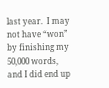last year.  I may not have “won” by finishing my 50,000 words, and I did end up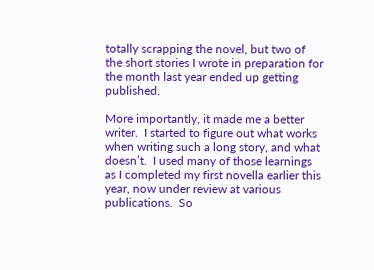totally scrapping the novel, but two of the short stories I wrote in preparation for the month last year ended up getting published.

More importantly, it made me a better writer.  I started to figure out what works when writing such a long story, and what doesn’t.  I used many of those learnings as I completed my first novella earlier this year, now under review at various publications.  So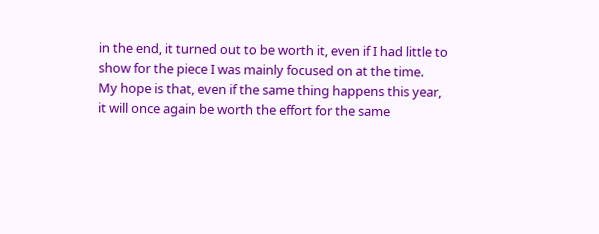in the end, it turned out to be worth it, even if I had little to show for the piece I was mainly focused on at the time.  My hope is that, even if the same thing happens this year, it will once again be worth the effort for the same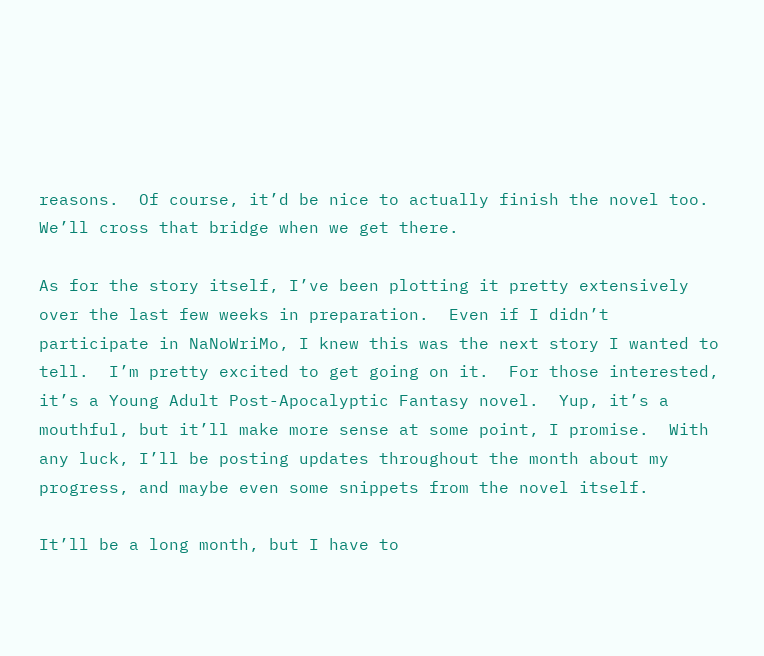reasons.  Of course, it’d be nice to actually finish the novel too.  We’ll cross that bridge when we get there.

As for the story itself, I’ve been plotting it pretty extensively over the last few weeks in preparation.  Even if I didn’t participate in NaNoWriMo, I knew this was the next story I wanted to tell.  I’m pretty excited to get going on it.  For those interested, it’s a Young Adult Post-Apocalyptic Fantasy novel.  Yup, it’s a mouthful, but it’ll make more sense at some point, I promise.  With any luck, I’ll be posting updates throughout the month about my progress, and maybe even some snippets from the novel itself.

It’ll be a long month, but I have to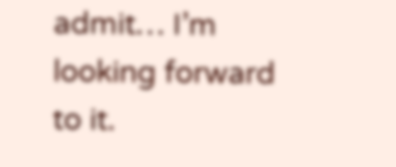admit… I’m looking forward to it.